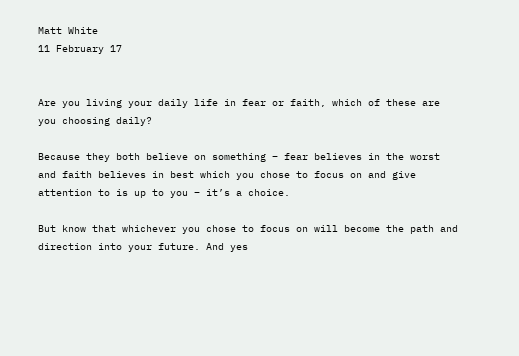Matt White
11 February 17


Are you living your daily life in fear or faith, which of these are you choosing daily?

Because they both believe on something – fear believes in the worst and faith believes in best which you chose to focus on and give attention to is up to you – it’s a choice.

But know that whichever you chose to focus on will become the path and direction into your future. And yes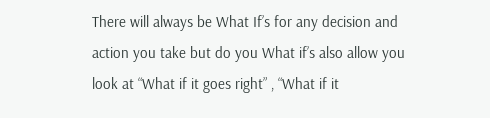There will always be What If’s for any decision and action you take but do you What if’s also allow you look at “What if it goes right” , “What if it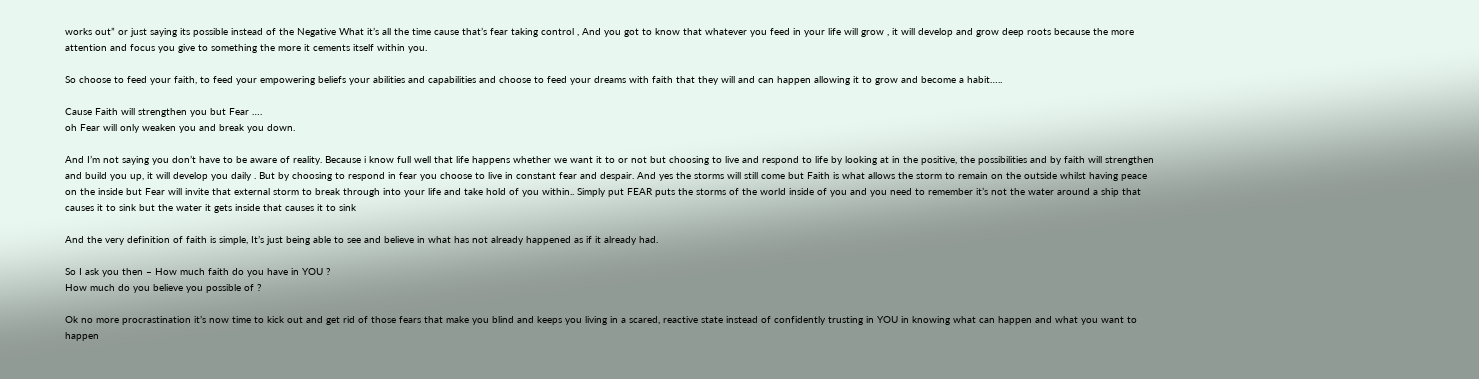works out” or just saying its possible instead of the Negative What it’s all the time cause that’s fear taking control , And you got to know that whatever you feed in your life will grow , it will develop and grow deep roots because the more attention and focus you give to something the more it cements itself within you.

So choose to feed your faith, to feed your empowering beliefs your abilities and capabilities and choose to feed your dreams with faith that they will and can happen allowing it to grow and become a habit…..

Cause Faith will strengthen you but Fear ….
oh Fear will only weaken you and break you down.

And I’m not saying you don’t have to be aware of reality. Because i know full well that life happens whether we want it to or not but choosing to live and respond to life by looking at in the positive, the possibilities and by faith will strengthen and build you up, it will develop you daily . But by choosing to respond in fear you choose to live in constant fear and despair. And yes the storms will still come but Faith is what allows the storm to remain on the outside whilst having peace on the inside but Fear will invite that external storm to break through into your life and take hold of you within.. Simply put FEAR puts the storms of the world inside of you and you need to remember it’s not the water around a ship that causes it to sink but the water it gets inside that causes it to sink

And the very definition of faith is simple, It’s just being able to see and believe in what has not already happened as if it already had.

So I ask you then – How much faith do you have in YOU ?
How much do you believe you possible of ?

Ok no more procrastination it’s now time to kick out and get rid of those fears that make you blind and keeps you living in a scared, reactive state instead of confidently trusting in YOU in knowing what can happen and what you want to happen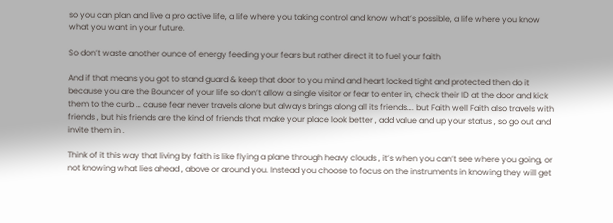so you can plan and live a pro active life, a life where you taking control and know what’s possible, a life where you know what you want in your future.

So don’t waste another ounce of energy feeding your fears but rather direct it to fuel your faith

And if that means you got to stand guard & keep that door to you mind and heart locked tight and protected then do it because you are the Bouncer of your life so don’t allow a single visitor or fear to enter in, check their ID at the door and kick them to the curb … cause fear never travels alone but always brings along all its friends…. but Faith well Faith also travels with friends , but his friends are the kind of friends that make your place look better , add value and up your status , so go out and invite them in .

Think of it this way that living by faith is like flying a plane through heavy clouds , it’s when you can’t see where you going, or not knowing what lies ahead , above or around you. Instead you choose to focus on the instruments in knowing they will get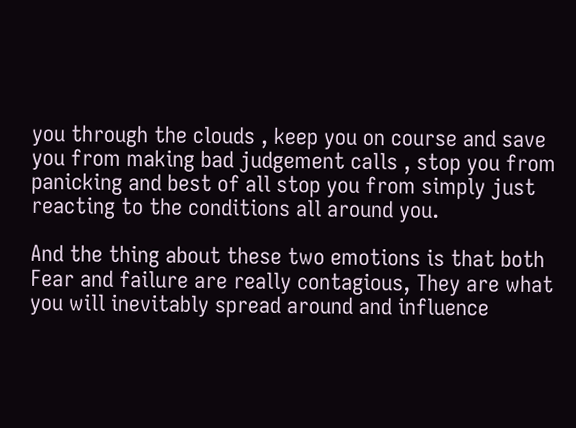you through the clouds , keep you on course and save you from making bad judgement calls , stop you from panicking and best of all stop you from simply just reacting to the conditions all around you.

And the thing about these two emotions is that both Fear and failure are really contagious, They are what you will inevitably spread around and influence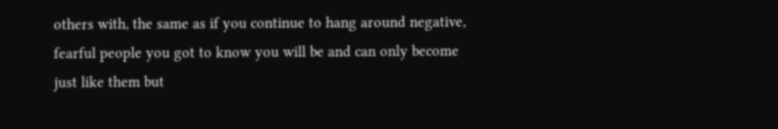others with, the same as if you continue to hang around negative, fearful people you got to know you will be and can only become just like them but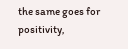the same goes for positivity,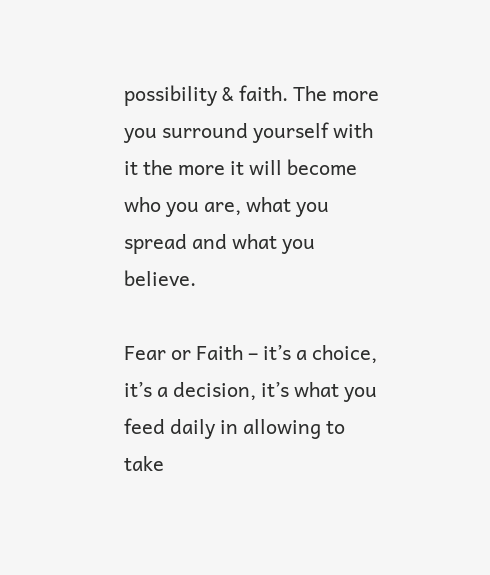possibility & faith. The more you surround yourself with it the more it will become who you are, what you spread and what you believe.

Fear or Faith – it’s a choice, it’s a decision, it’s what you feed daily in allowing to take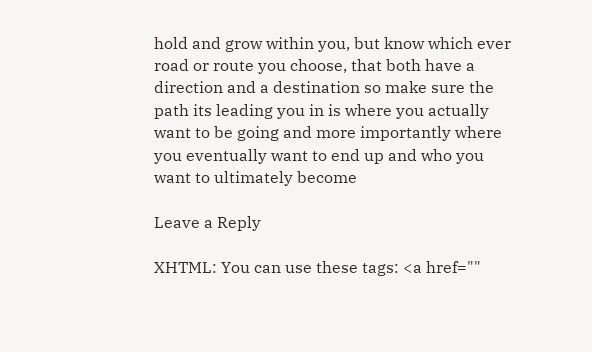hold and grow within you, but know which ever road or route you choose, that both have a direction and a destination so make sure the path its leading you in is where you actually want to be going and more importantly where you eventually want to end up and who you want to ultimately become

Leave a Reply

XHTML: You can use these tags: <a href=""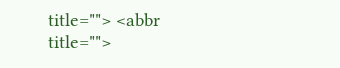title=""> <abbr title="">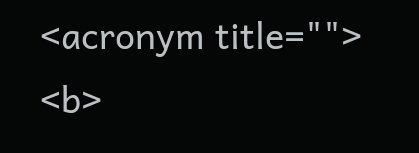<acronym title=""> <b>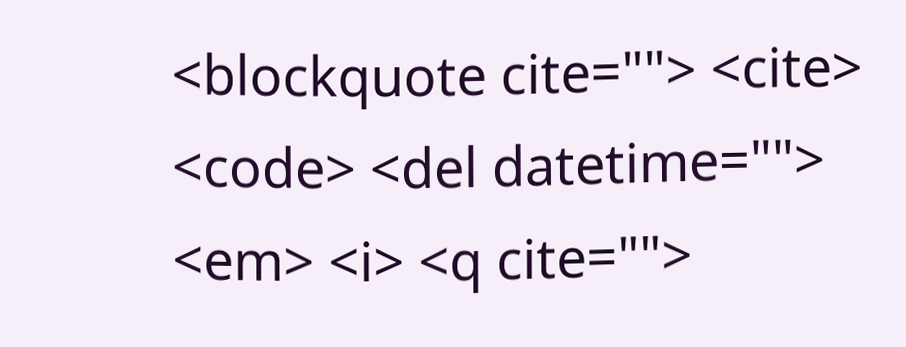<blockquote cite=""> <cite> <code> <del datetime=""> <em> <i> <q cite="">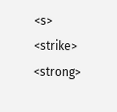<s> <strike> <strong>